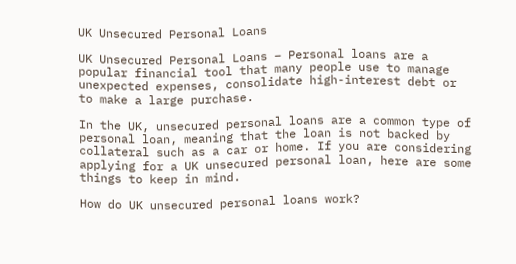UK Unsecured Personal Loans

UK Unsecured Personal Loans – Personal loans are a popular financial tool that many people use to manage unexpected expenses, consolidate high-interest debt or to make a large purchase.

In the UK, unsecured personal loans are a common type of personal loan, meaning that the loan is not backed by collateral such as a car or home. If you are considering applying for a UK unsecured personal loan, here are some things to keep in mind.

How do UK unsecured personal loans work?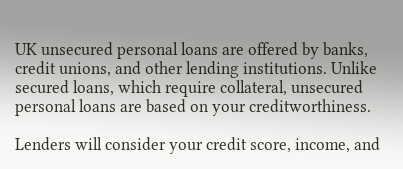UK unsecured personal loans are offered by banks, credit unions, and other lending institutions. Unlike secured loans, which require collateral, unsecured personal loans are based on your creditworthiness.

Lenders will consider your credit score, income, and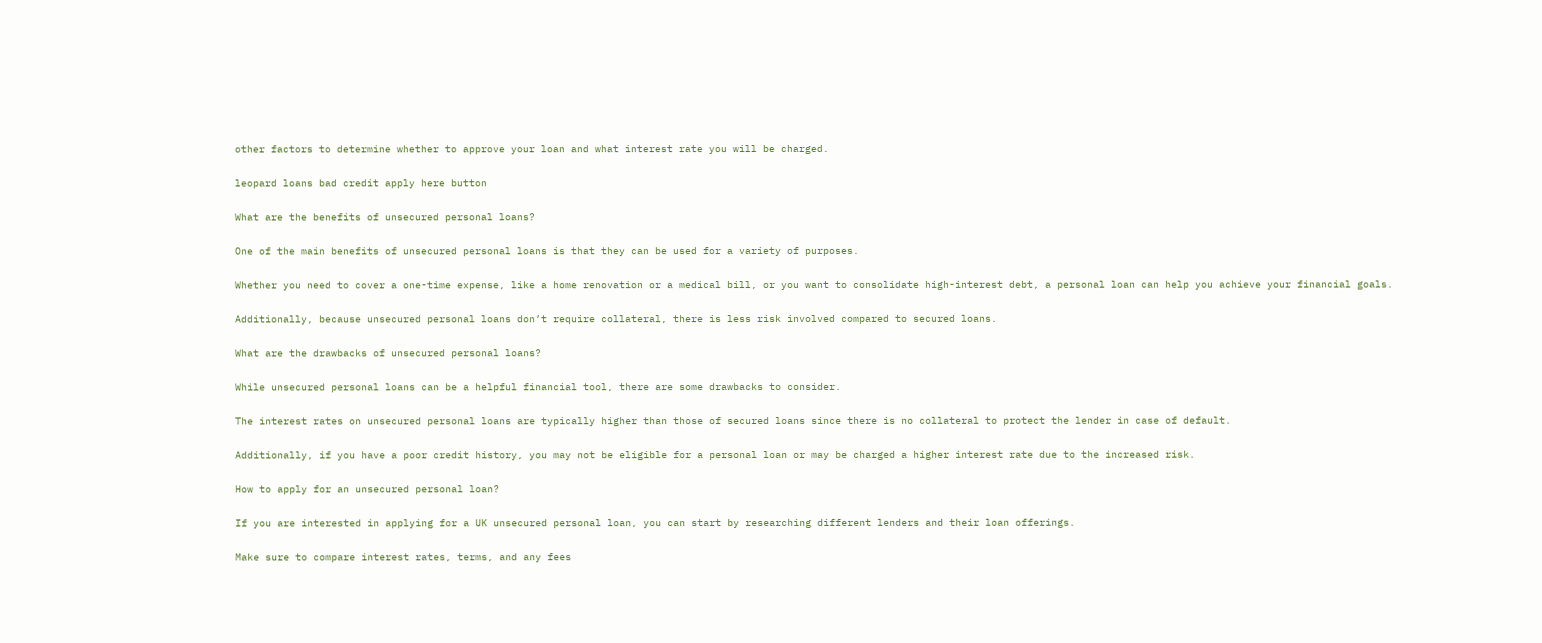other factors to determine whether to approve your loan and what interest rate you will be charged.

leopard loans bad credit apply here button

What are the benefits of unsecured personal loans?

One of the main benefits of unsecured personal loans is that they can be used for a variety of purposes.

Whether you need to cover a one-time expense, like a home renovation or a medical bill, or you want to consolidate high-interest debt, a personal loan can help you achieve your financial goals.

Additionally, because unsecured personal loans don’t require collateral, there is less risk involved compared to secured loans.

What are the drawbacks of unsecured personal loans?

While unsecured personal loans can be a helpful financial tool, there are some drawbacks to consider.

The interest rates on unsecured personal loans are typically higher than those of secured loans since there is no collateral to protect the lender in case of default.

Additionally, if you have a poor credit history, you may not be eligible for a personal loan or may be charged a higher interest rate due to the increased risk.

How to apply for an unsecured personal loan?

If you are interested in applying for a UK unsecured personal loan, you can start by researching different lenders and their loan offerings.

Make sure to compare interest rates, terms, and any fees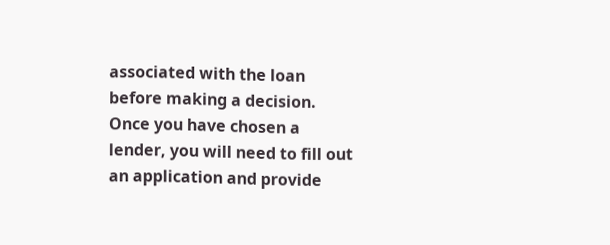associated with the loan before making a decision. Once you have chosen a lender, you will need to fill out an application and provide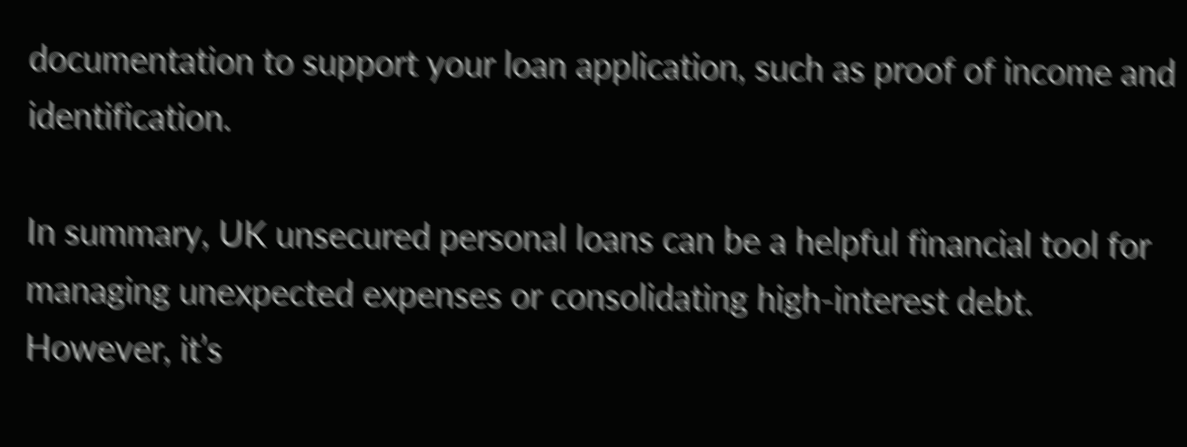documentation to support your loan application, such as proof of income and identification.

In summary, UK unsecured personal loans can be a helpful financial tool for managing unexpected expenses or consolidating high-interest debt. However, it’s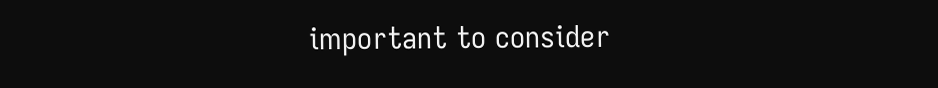important to consider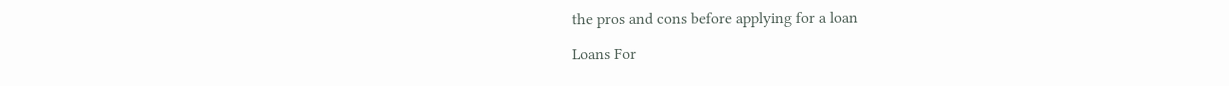the pros and cons before applying for a loan

Loans For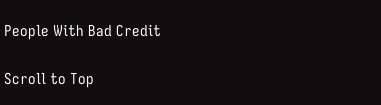People With Bad Credit

Scroll to Top